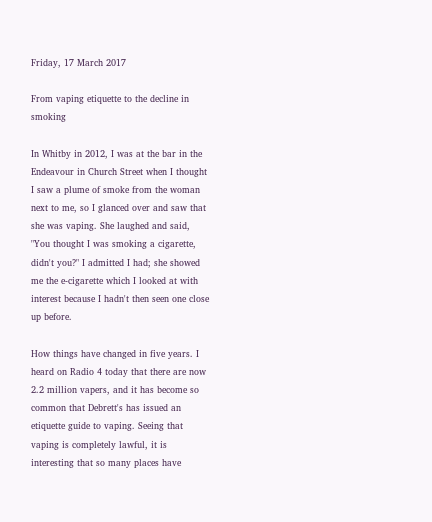Friday, 17 March 2017

From vaping etiquette to the decline in smoking

In Whitby in 2012, I was at the bar in the Endeavour in Church Street when I thought I saw a plume of smoke from the woman next to me, so I glanced over and saw that she was vaping. She laughed and said, "You thought I was smoking a cigarette, didn't you?" I admitted I had; she showed me the e-cigarette which I looked at with interest because I hadn't then seen one close up before.

How things have changed in five years. I heard on Radio 4 today that there are now 2.2 million vapers, and it has become so common that Debrett's has issued an etiquette guide to vaping. Seeing that vaping is completely lawful, it is interesting that so many places have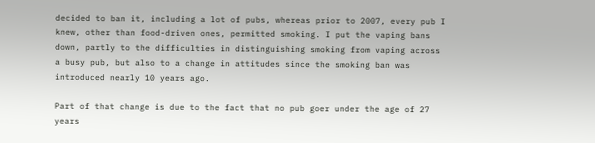decided to ban it, including a lot of pubs, whereas prior to 2007, every pub I knew, other than food-driven ones, permitted smoking. I put the vaping bans down, partly to the difficulties in distinguishing smoking from vaping across a busy pub, but also to a change in attitudes since the smoking ban was introduced nearly 10 years ago.

Part of that change is due to the fact that no pub goer under the age of 27 years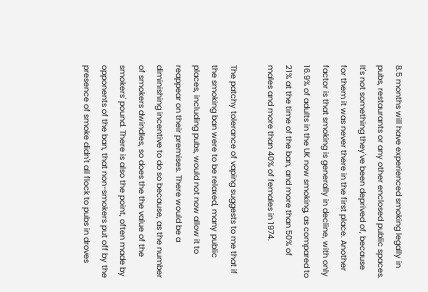8.5 months will have experienced smoking legally in pubs, restaurants or any other enclosed public spaces. It's not something they've been deprived of, because for them it was never there in the first place. Another factor is that smoking is generally in decline, with only 16.9% of adults in the UK now smoking, as compared to 21% at the time of the ban, and more than 50% of males and more than 40% of females in 1974.

The patchy tolerance of vaping suggests to me that if the smoking ban were to be relaxed, many public places, including pubs, would not now allow it to reappear on their premises. There would be a diminishing incentive to do so because, as the number of smokers dwindles, so does the the value of the smokers' pound. There is also the point, often made by opponents of the ban, that non-smokers put off by the presence of smoke didn't all flock to pubs in droves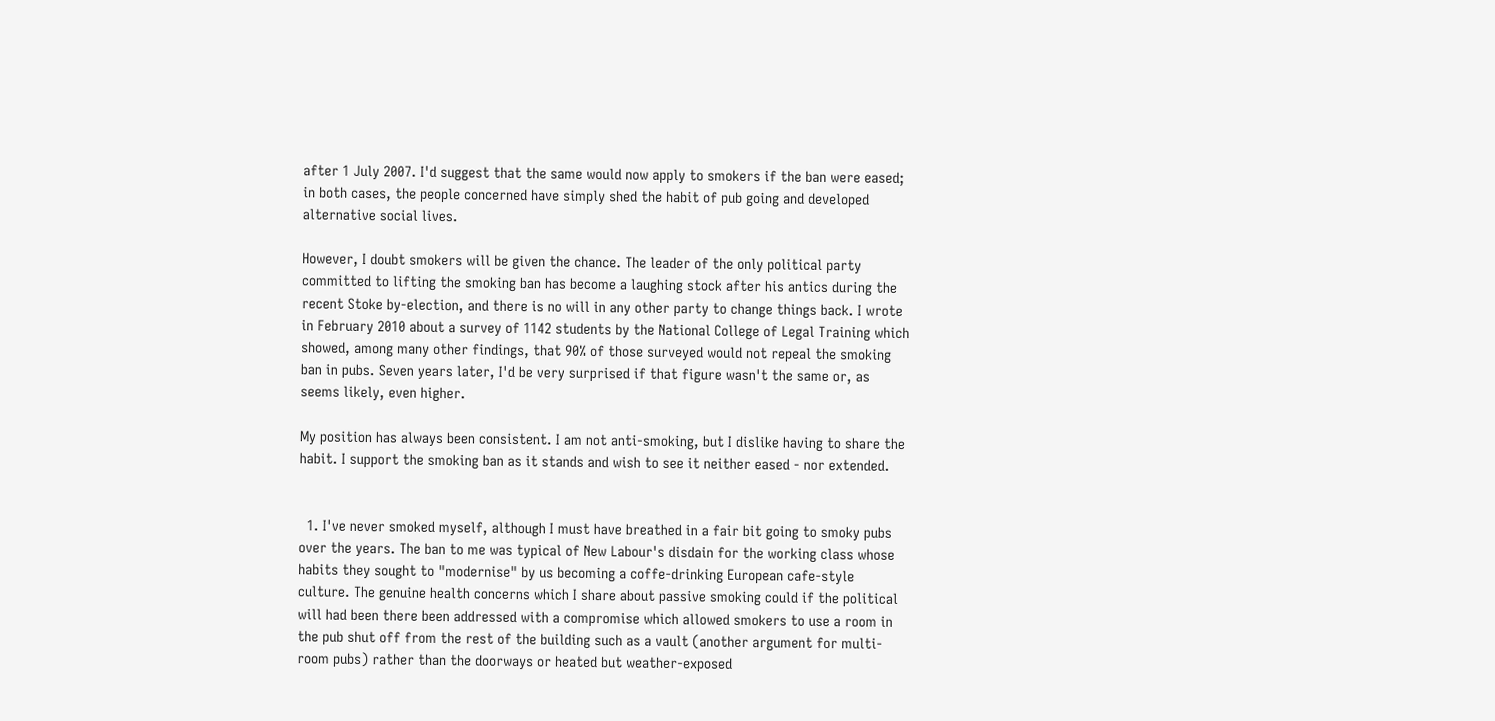after 1 July 2007. I'd suggest that the same would now apply to smokers if the ban were eased; in both cases, the people concerned have simply shed the habit of pub going and developed alternative social lives.

However, I doubt smokers will be given the chance. The leader of the only political party committed to lifting the smoking ban has become a laughing stock after his antics during the recent Stoke by-election, and there is no will in any other party to change things back. I wrote in February 2010 about a survey of 1142 students by the National College of Legal Training which showed, among many other findings, that 90% of those surveyed would not repeal the smoking ban in pubs. Seven years later, I'd be very surprised if that figure wasn't the same or, as seems likely, even higher.

My position has always been consistent. I am not anti-smoking, but I dislike having to share the habit. I support the smoking ban as it stands and wish to see it neither eased - nor extended.


  1. I've never smoked myself, although I must have breathed in a fair bit going to smoky pubs over the years. The ban to me was typical of New Labour's disdain for the working class whose habits they sought to "modernise" by us becoming a coffe-drinking European cafe-style culture. The genuine health concerns which I share about passive smoking could if the political will had been there been addressed with a compromise which allowed smokers to use a room in the pub shut off from the rest of the building such as a vault (another argument for multi-room pubs) rather than the doorways or heated but weather-exposed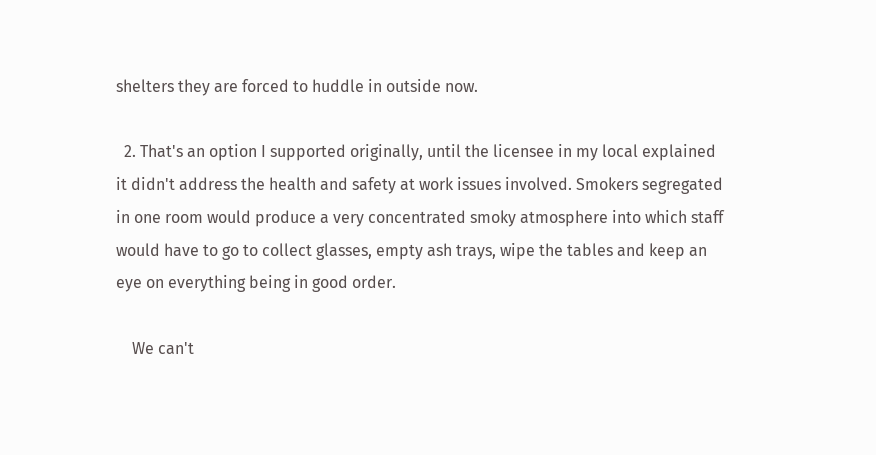shelters they are forced to huddle in outside now.

  2. That's an option I supported originally, until the licensee in my local explained it didn't address the health and safety at work issues involved. Smokers segregated in one room would produce a very concentrated smoky atmosphere into which staff would have to go to collect glasses, empty ash trays, wipe the tables and keep an eye on everything being in good order.

    We can't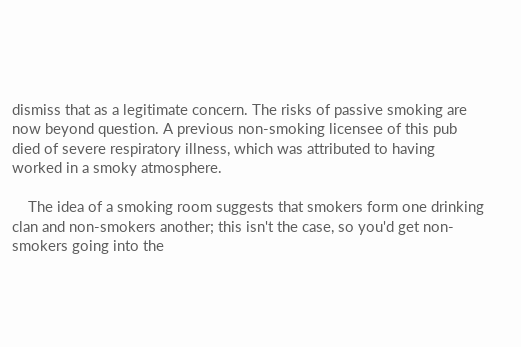dismiss that as a legitimate concern. The risks of passive smoking are now beyond question. A previous non-smoking licensee of this pub died of severe respiratory illness, which was attributed to having worked in a smoky atmosphere.

    The idea of a smoking room suggests that smokers form one drinking clan and non-smokers another; this isn't the case, so you'd get non-smokers going into the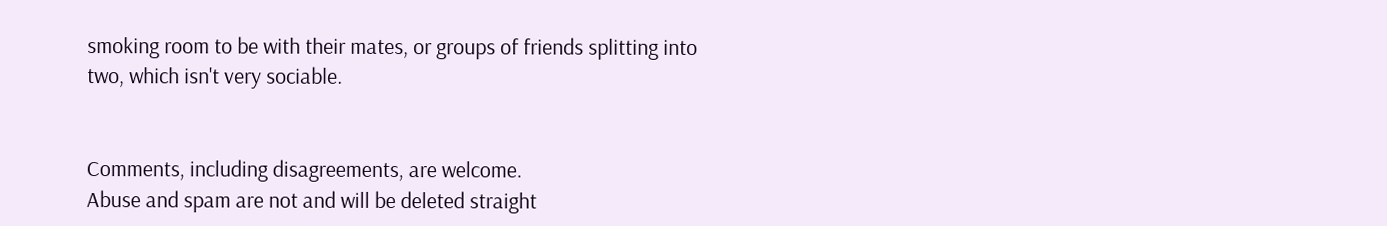smoking room to be with their mates, or groups of friends splitting into two, which isn't very sociable.


Comments, including disagreements, are welcome.
Abuse and spam are not and will be deleted straight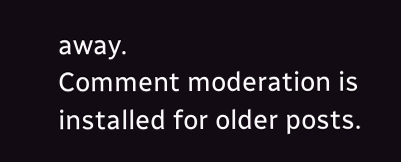away.
Comment moderation is installed for older posts.